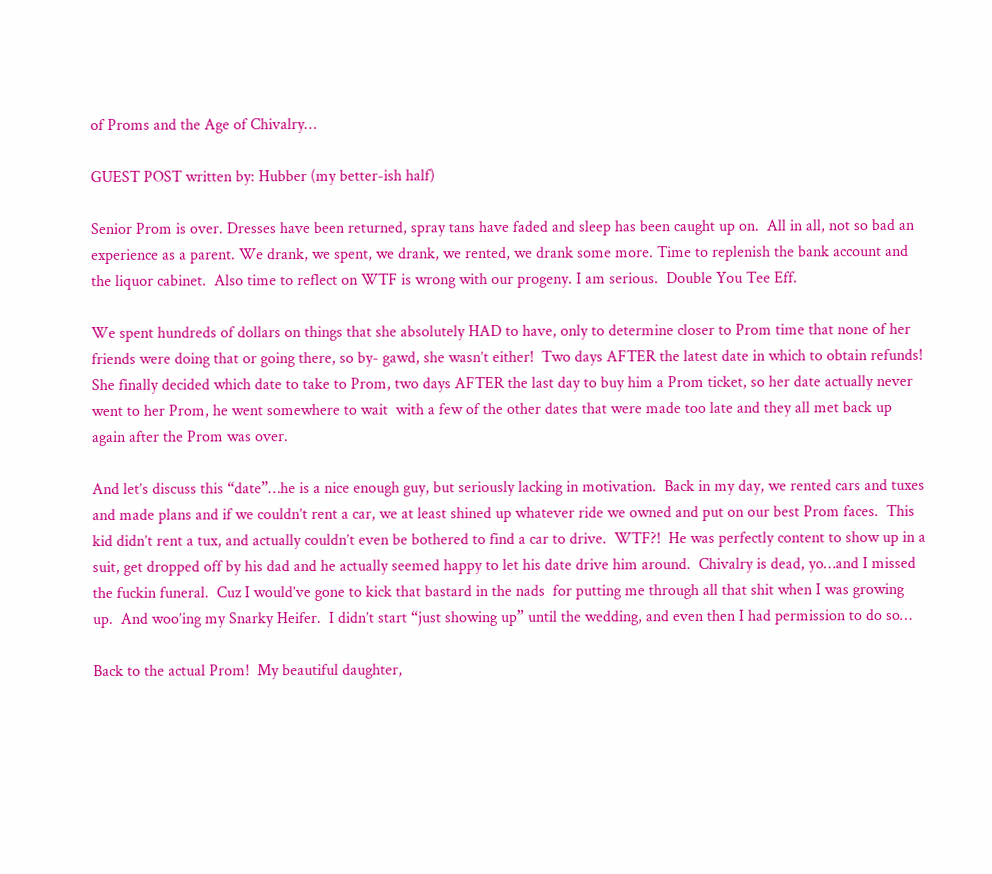of Proms and the Age of Chivalry…

GUEST POST written by: Hubber (my better-ish half)

Senior Prom is over. Dresses have been returned, spray tans have faded and sleep has been caught up on.  All in all, not so bad an experience as a parent. We drank, we spent, we drank, we rented, we drank some more. Time to replenish the bank account and the liquor cabinet.  Also time to reflect on WTF is wrong with our progeny. I am serious.  Double You Tee Eff.

We spent hundreds of dollars on things that she absolutely HAD to have, only to determine closer to Prom time that none of her friends were doing that or going there, so by- gawd, she wasn’t either!  Two days AFTER the latest date in which to obtain refunds!  She finally decided which date to take to Prom, two days AFTER the last day to buy him a Prom ticket, so her date actually never went to her Prom, he went somewhere to wait  with a few of the other dates that were made too late and they all met back up again after the Prom was over.

And let’s discuss this “date”…he is a nice enough guy, but seriously lacking in motivation.  Back in my day, we rented cars and tuxes and made plans and if we couldn’t rent a car, we at least shined up whatever ride we owned and put on our best Prom faces.  This kid didn’t rent a tux, and actually couldn’t even be bothered to find a car to drive.  WTF?!  He was perfectly content to show up in a suit, get dropped off by his dad and he actually seemed happy to let his date drive him around.  Chivalry is dead, yo…and I missed the fuckin funeral.  Cuz I would’ve gone to kick that bastard in the nads  for putting me through all that shit when I was growing up.  And woo’ing my Snarky Heifer.  I didn’t start “just showing up” until the wedding, and even then I had permission to do so…

Back to the actual Prom!  My beautiful daughter,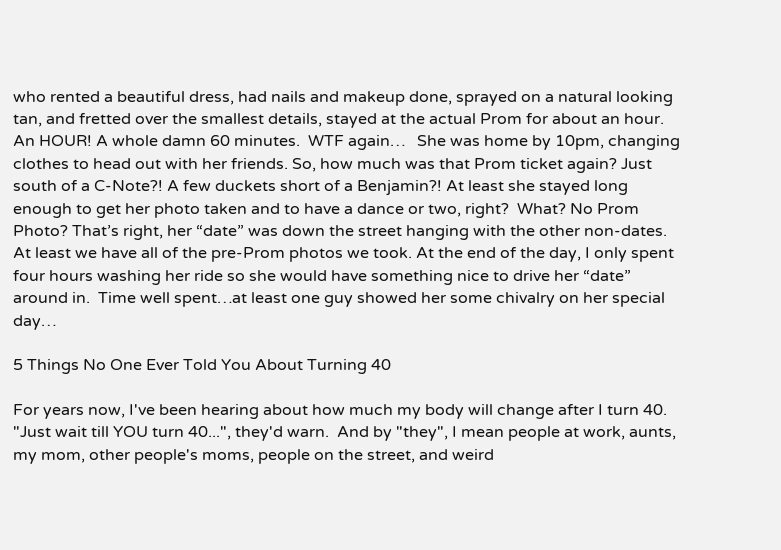who rented a beautiful dress, had nails and makeup done, sprayed on a natural looking tan, and fretted over the smallest details, stayed at the actual Prom for about an hour.  An HOUR! A whole damn 60 minutes.  WTF again…   She was home by 10pm, changing clothes to head out with her friends. So, how much was that Prom ticket again? Just south of a C-Note?! A few duckets short of a Benjamin?! At least she stayed long enough to get her photo taken and to have a dance or two, right?  What? No Prom Photo? That’s right, her “date” was down the street hanging with the other non-dates. At least we have all of the pre-Prom photos we took. At the end of the day, I only spent four hours washing her ride so she would have something nice to drive her “date” around in.  Time well spent…at least one guy showed her some chivalry on her special day…

5 Things No One Ever Told You About Turning 40

For years now, I've been hearing about how much my body will change after I turn 40. "Just wait till YOU turn 40...", they'd warn.  And by "they", I mean people at work, aunts, my mom, other people's moms, people on the street, and weird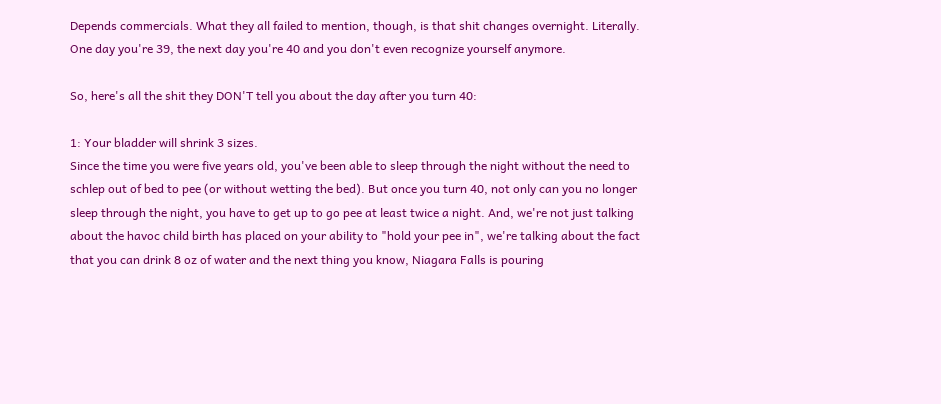Depends commercials. What they all failed to mention, though, is that shit changes overnight. Literally.  One day you're 39, the next day you're 40 and you don't even recognize yourself anymore.

So, here's all the shit they DON'T tell you about the day after you turn 40:

1: Your bladder will shrink 3 sizes.
Since the time you were five years old, you've been able to sleep through the night without the need to schlep out of bed to pee (or without wetting the bed). But once you turn 40, not only can you no longer sleep through the night, you have to get up to go pee at least twice a night. And, we're not just talking about the havoc child birth has placed on your ability to "hold your pee in", we're talking about the fact that you can drink 8 oz of water and the next thing you know, Niagara Falls is pouring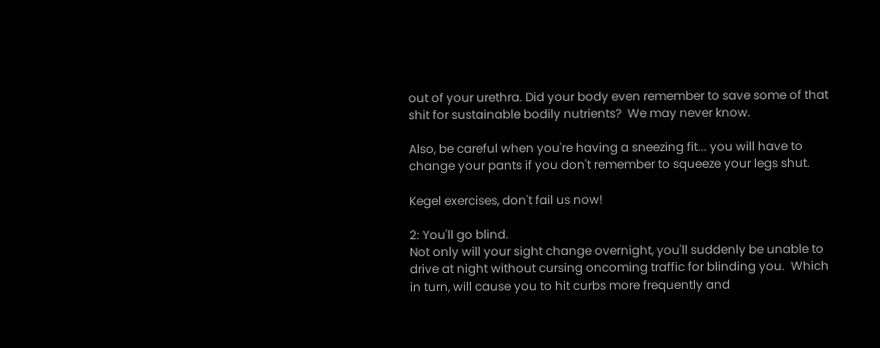out of your urethra. Did your body even remember to save some of that shit for sustainable bodily nutrients?  We may never know.

Also, be careful when you're having a sneezing fit... you will have to change your pants if you don't remember to squeeze your legs shut.

Kegel exercises, don't fail us now!

2: You'll go blind.
Not only will your sight change overnight, you'll suddenly be unable to drive at night without cursing oncoming traffic for blinding you.  Which in turn, will cause you to hit curbs more frequently and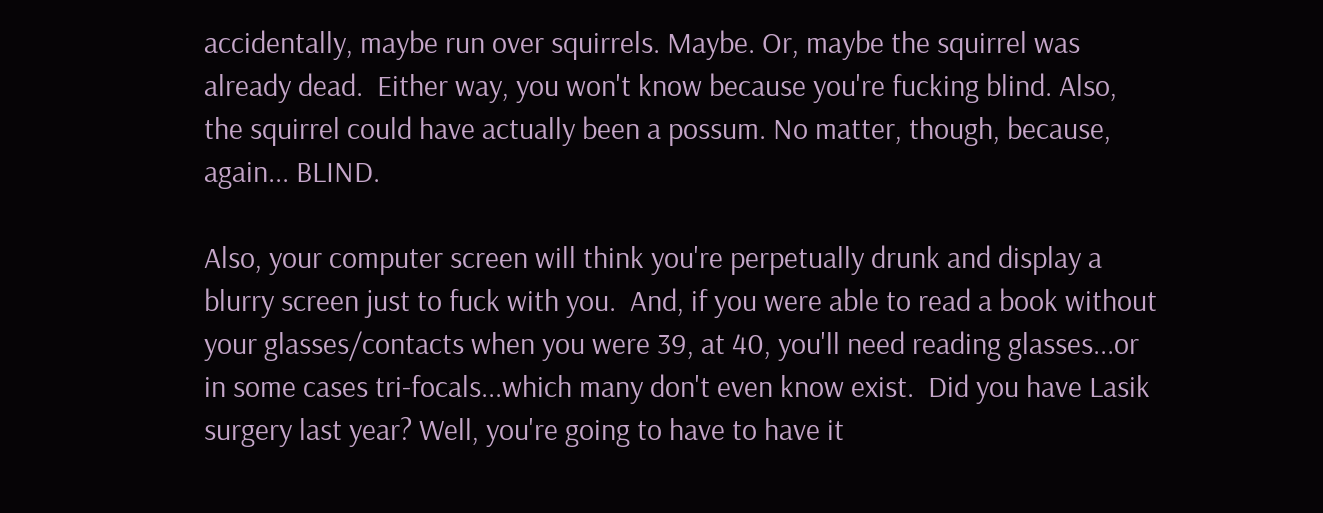accidentally, maybe run over squirrels. Maybe. Or, maybe the squirrel was already dead.  Either way, you won't know because you're fucking blind. Also, the squirrel could have actually been a possum. No matter, though, because, again... BLIND.

Also, your computer screen will think you're perpetually drunk and display a blurry screen just to fuck with you.  And, if you were able to read a book without your glasses/contacts when you were 39, at 40, you'll need reading glasses...or in some cases tri-focals...which many don't even know exist.  Did you have Lasik surgery last year? Well, you're going to have to have it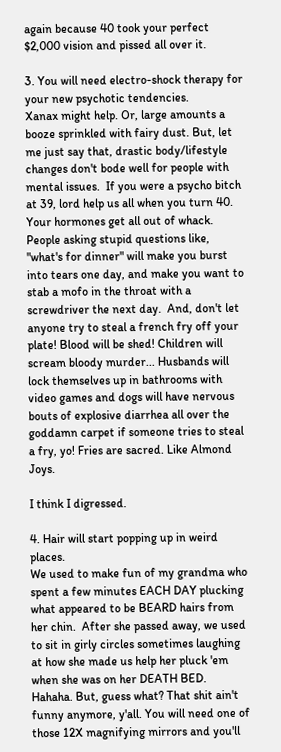again because 40 took your perfect $2,000 vision and pissed all over it.

3. You will need electro-shock therapy for your new psychotic tendencies.
Xanax might help. Or, large amounts a booze sprinkled with fairy dust. But, let me just say that, drastic body/lifestyle changes don't bode well for people with mental issues.  If you were a psycho bitch at 39, lord help us all when you turn 40. Your hormones get all out of whack. People asking stupid questions like, "what's for dinner" will make you burst into tears one day, and make you want to stab a mofo in the throat with a screwdriver the next day.  And, don't let anyone try to steal a french fry off your plate! Blood will be shed! Children will scream bloody murder... Husbands will lock themselves up in bathrooms with video games and dogs will have nervous bouts of explosive diarrhea all over the goddamn carpet if someone tries to steal a fry, yo! Fries are sacred. Like Almond Joys.

I think I digressed.

4. Hair will start popping up in weird places.
We used to make fun of my grandma who spent a few minutes EACH DAY plucking what appeared to be BEARD hairs from her chin.  After she passed away, we used to sit in girly circles sometimes laughing at how she made us help her pluck 'em when she was on her DEATH BED.  Hahaha. But, guess what? That shit ain't funny anymore, y'all. You will need one of those 12X magnifying mirrors and you'll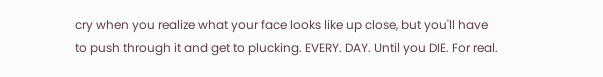cry when you realize what your face looks like up close, but you'll have to push through it and get to plucking. EVERY. DAY. Until you DIE. For real.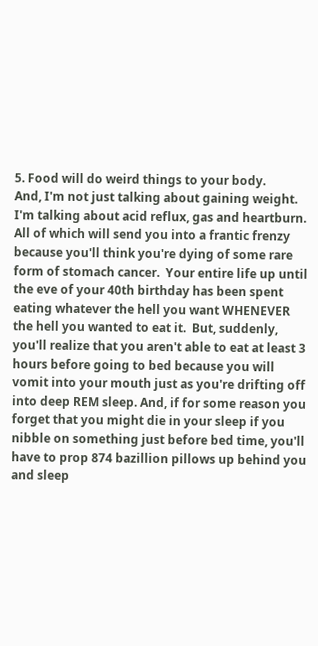5. Food will do weird things to your body.
And, I'm not just talking about gaining weight.  I'm talking about acid reflux, gas and heartburn.  All of which will send you into a frantic frenzy because you'll think you're dying of some rare form of stomach cancer.  Your entire life up until the eve of your 40th birthday has been spent eating whatever the hell you want WHENEVER the hell you wanted to eat it.  But, suddenly, you'll realize that you aren't able to eat at least 3 hours before going to bed because you will vomit into your mouth just as you're drifting off into deep REM sleep. And, if for some reason you forget that you might die in your sleep if you nibble on something just before bed time, you'll have to prop 874 bazillion pillows up behind you and sleep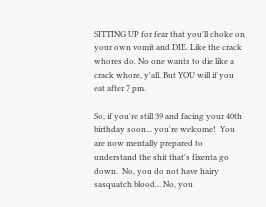SITTING UP for fear that you'll choke on your own vomit and DIE. Like the crack whores do. No one wants to die like a crack whore, y'all. But YOU will if you eat after 7 pm.

So, if you're still 39 and facing your 40th birthday soon... you're welcome!  You are now mentally prepared to understand the shit that's fixenta go down.  No, you do not have hairy sasquatch blood... No, you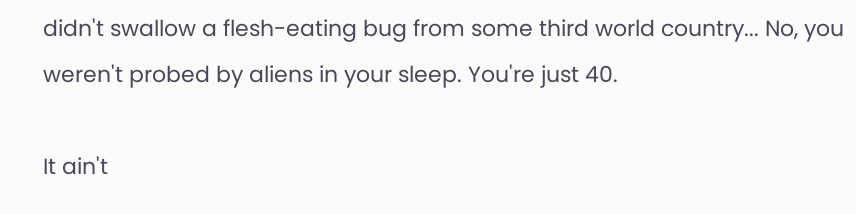didn't swallow a flesh-eating bug from some third world country... No, you weren't probed by aliens in your sleep. You're just 40.

It ain't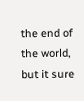the end of the world, but it sure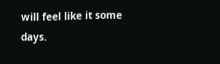will feel like it some days.